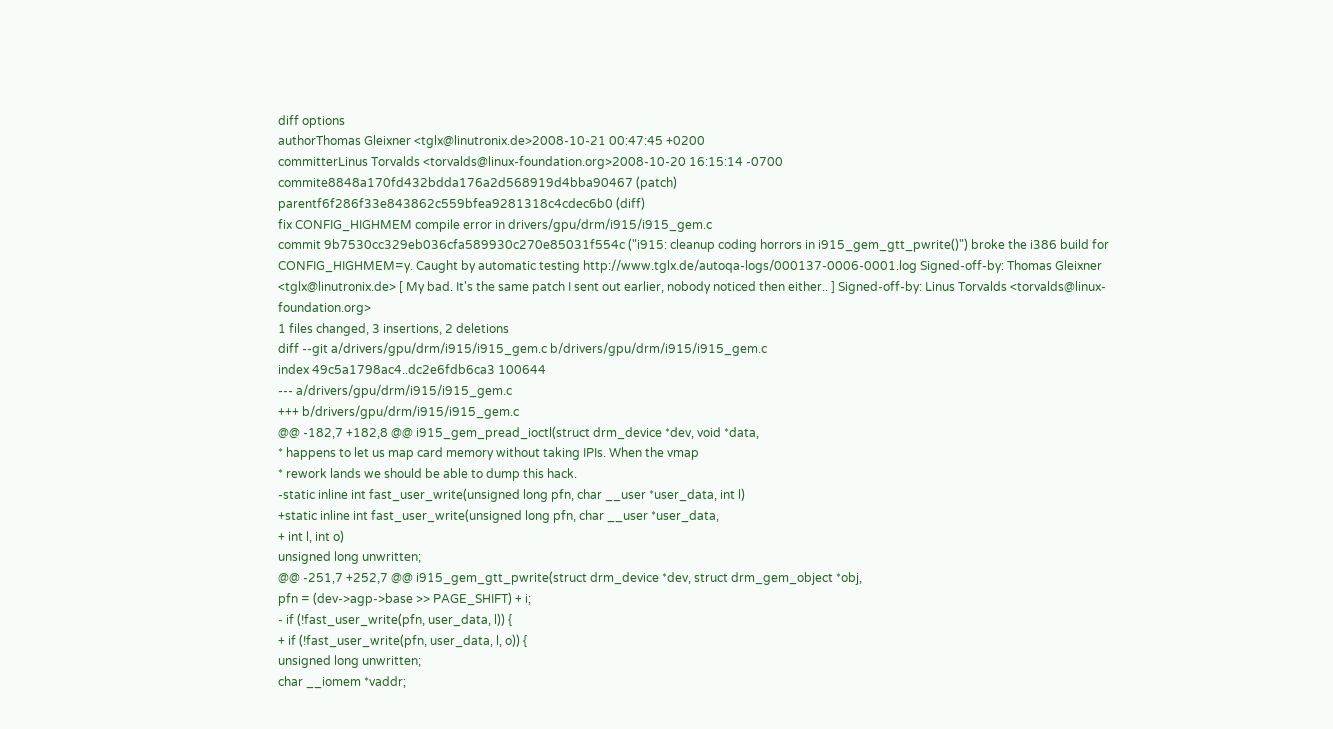diff options
authorThomas Gleixner <tglx@linutronix.de>2008-10-21 00:47:45 +0200
committerLinus Torvalds <torvalds@linux-foundation.org>2008-10-20 16:15:14 -0700
commite8848a170fd432bdda176a2d568919d4bba90467 (patch)
parentf6f286f33e843862c559bfea9281318c4cdec6b0 (diff)
fix CONFIG_HIGHMEM compile error in drivers/gpu/drm/i915/i915_gem.c
commit 9b7530cc329eb036cfa589930c270e85031f554c ("i915: cleanup coding horrors in i915_gem_gtt_pwrite()") broke the i386 build for CONFIG_HIGHMEM=y. Caught by automatic testing http://www.tglx.de/autoqa-logs/000137-0006-0001.log Signed-off-by: Thomas Gleixner <tglx@linutronix.de> [ My bad. It's the same patch I sent out earlier, nobody noticed then either.. ] Signed-off-by: Linus Torvalds <torvalds@linux-foundation.org>
1 files changed, 3 insertions, 2 deletions
diff --git a/drivers/gpu/drm/i915/i915_gem.c b/drivers/gpu/drm/i915/i915_gem.c
index 49c5a1798ac4..dc2e6fdb6ca3 100644
--- a/drivers/gpu/drm/i915/i915_gem.c
+++ b/drivers/gpu/drm/i915/i915_gem.c
@@ -182,7 +182,8 @@ i915_gem_pread_ioctl(struct drm_device *dev, void *data,
* happens to let us map card memory without taking IPIs. When the vmap
* rework lands we should be able to dump this hack.
-static inline int fast_user_write(unsigned long pfn, char __user *user_data, int l)
+static inline int fast_user_write(unsigned long pfn, char __user *user_data,
+ int l, int o)
unsigned long unwritten;
@@ -251,7 +252,7 @@ i915_gem_gtt_pwrite(struct drm_device *dev, struct drm_gem_object *obj,
pfn = (dev->agp->base >> PAGE_SHIFT) + i;
- if (!fast_user_write(pfn, user_data, l)) {
+ if (!fast_user_write(pfn, user_data, l, o)) {
unsigned long unwritten;
char __iomem *vaddr;